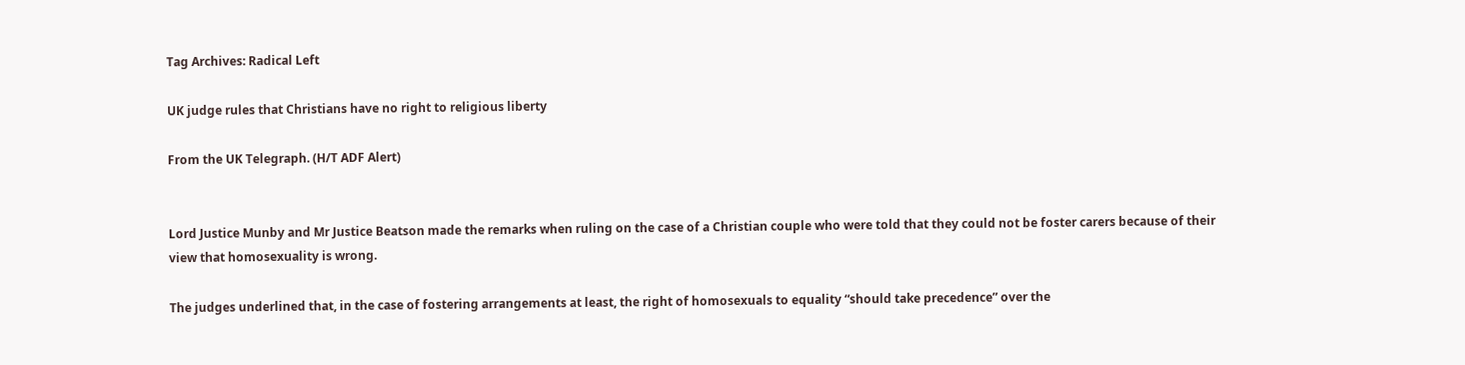Tag Archives: Radical Left

UK judge rules that Christians have no right to religious liberty

From the UK Telegraph. (H/T ADF Alert)


Lord Justice Munby and Mr Justice Beatson made the remarks when ruling on the case of a Christian couple who were told that they could not be foster carers because of their view that homosexuality is wrong.

The judges underlined that, in the case of fostering arrangements at least, the right of homosexuals to equality “should take precedence” over the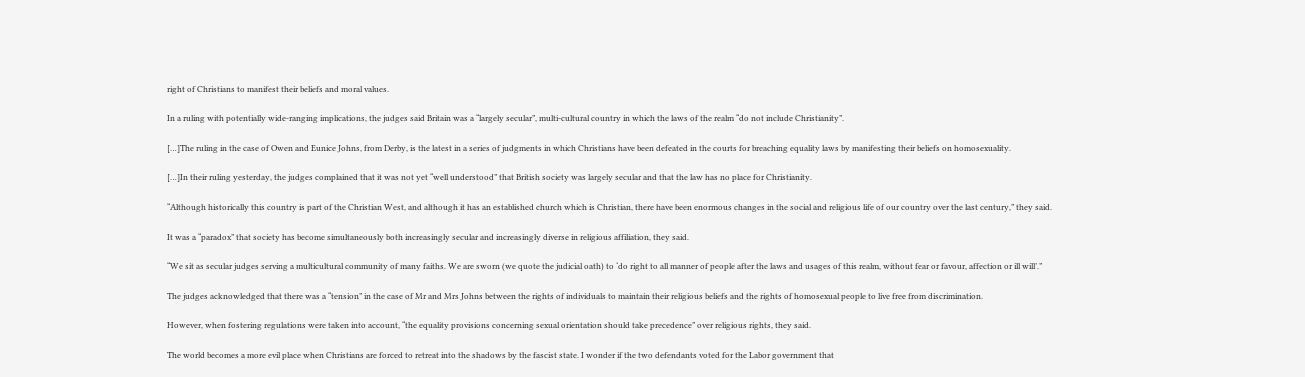right of Christians to manifest their beliefs and moral values.

In a ruling with potentially wide-ranging implications, the judges said Britain was a “largely secular”, multi-cultural country in which the laws of the realm “do not include Christianity”.

[…]The ruling in the case of Owen and Eunice Johns, from Derby, is the latest in a series of judgments in which Christians have been defeated in the courts for breaching equality laws by manifesting their beliefs on homosexuality.

[…]In their ruling yesterday, the judges complained that it was not yet “well understood” that British society was largely secular and that the law has no place for Christianity.

“Although historically this country is part of the Christian West, and although it has an established church which is Christian, there have been enormous changes in the social and religious life of our country over the last century,” they said.

It was a “paradox” that society has become simultaneously both increasingly secular and increasingly diverse in religious affiliation, they said.

“We sit as secular judges serving a multicultural community of many faiths. We are sworn (we quote the judicial oath) to ‘do right to all manner of people after the laws and usages of this realm, without fear or favour, affection or ill will’.”

The judges acknowledged that there was a “tension” in the case of Mr and Mrs Johns between the rights of individuals to maintain their religious beliefs and the rights of homosexual people to live free from discrimination.

However, when fostering regulations were taken into account, “the equality provisions concerning sexual orientation should take precedence” over religious rights, they said.

The world becomes a more evil place when Christians are forced to retreat into the shadows by the fascist state. I wonder if the two defendants voted for the Labor government that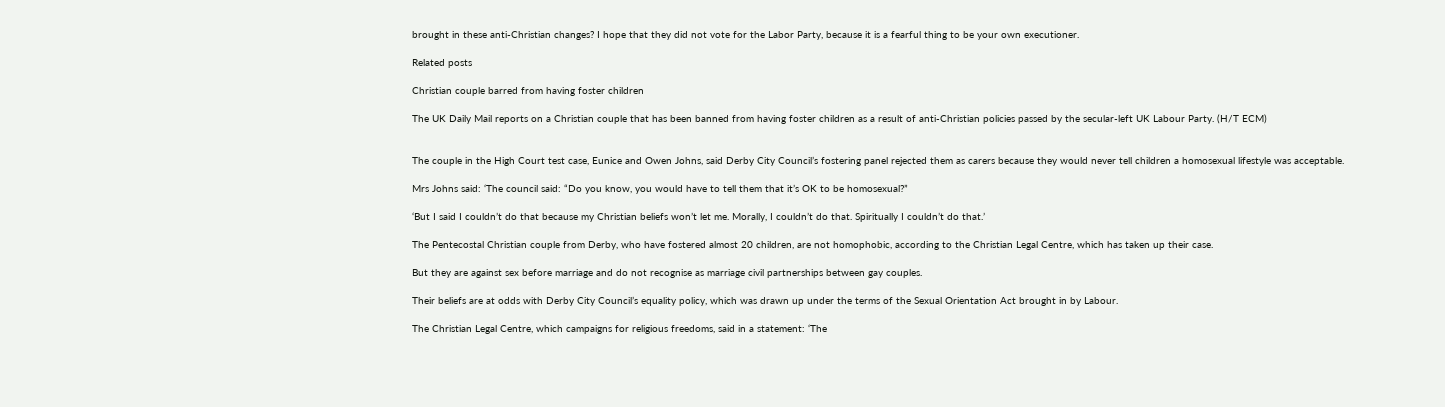brought in these anti-Christian changes? I hope that they did not vote for the Labor Party, because it is a fearful thing to be your own executioner.

Related posts

Christian couple barred from having foster children

The UK Daily Mail reports on a Christian couple that has been banned from having foster children as a result of anti-Christian policies passed by the secular-left UK Labour Party. (H/T ECM)


The couple in the High Court test case, Eunice and Owen Johns, said Derby City Council’s fostering panel rejected them as carers because they would never tell children a homosexual lifestyle was acceptable.

Mrs Johns said: ‘The council said: “Do you know, you would have to tell them that it’s OK to be homosexual?”

‘But I said I couldn’t do that because my Christian beliefs won’t let me. Morally, I couldn’t do that. Spiritually I couldn’t do that.’

The Pentecostal Christian couple from Derby, who have fostered almost 20 children, are not homophobic, according to the Christian Legal Centre, which has taken up their case.

But they are against sex before marriage and do not recognise as marriage civil partnerships between gay couples.

Their beliefs are at odds with Derby City Council’s equality policy, which was drawn up under the terms of the Sexual Orientation Act brought in by Labour.

The Christian Legal Centre, which campaigns for religious freedoms, said in a statement: ‘The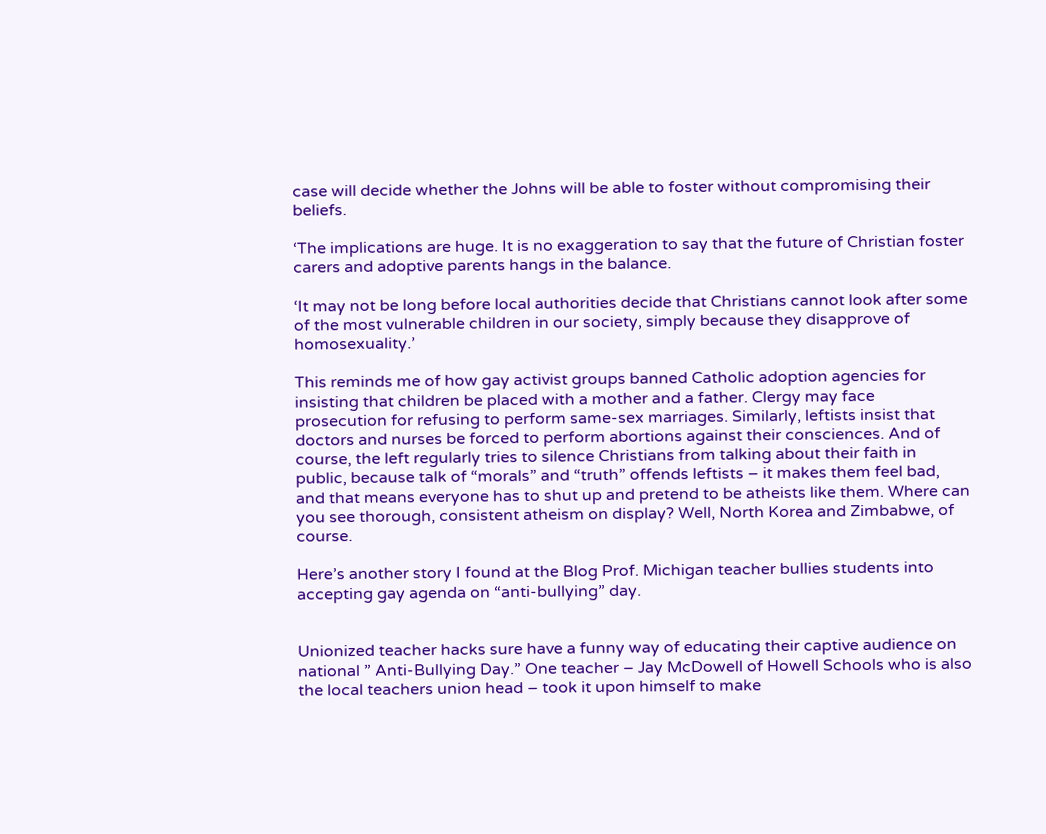case will decide whether the Johns will be able to foster without compromising their beliefs.

‘The implications are huge. It is no exaggeration to say that the future of Christian foster carers and adoptive parents hangs in the balance.

‘It may not be long before local authorities decide that Christians cannot look after some of the most vulnerable children in our society, simply because they disapprove of homosexuality.’

This reminds me of how gay activist groups banned Catholic adoption agencies for insisting that children be placed with a mother and a father. Clergy may face prosecution for refusing to perform same-sex marriages. Similarly, leftists insist that doctors and nurses be forced to perform abortions against their consciences. And of course, the left regularly tries to silence Christians from talking about their faith in public, because talk of “morals” and “truth” offends leftists – it makes them feel bad, and that means everyone has to shut up and pretend to be atheists like them. Where can you see thorough, consistent atheism on display? Well, North Korea and Zimbabwe, of course.

Here’s another story I found at the Blog Prof. Michigan teacher bullies students into accepting gay agenda on “anti-bullying” day.


Unionized teacher hacks sure have a funny way of educating their captive audience on national ” Anti-Bullying Day.” One teacher – Jay McDowell of Howell Schools who is also the local teachers union head – took it upon himself to make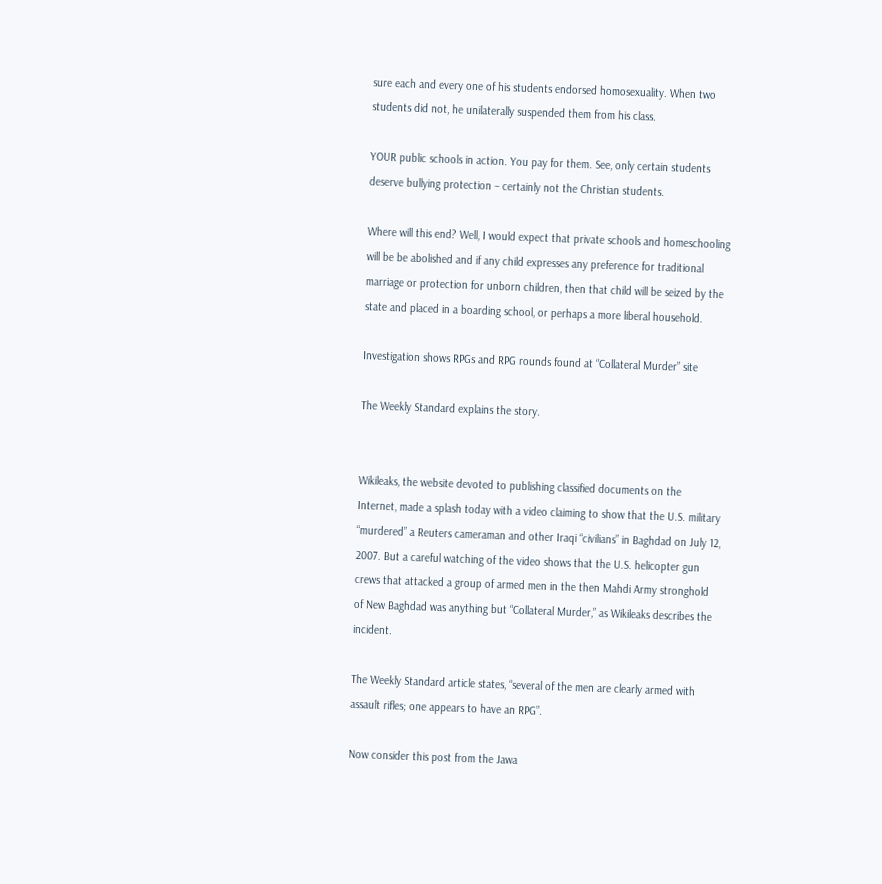sure each and every one of his students endorsed homosexuality. When two students did not, he unilaterally suspended them from his class.

YOUR public schools in action. You pay for them. See, only certain students deserve bullying protection – certainly not the Christian students.

Where will this end? Well, I would expect that private schools and homeschooling will be be abolished and if any child expresses any preference for traditional marriage or protection for unborn children, then that child will be seized by the state and placed in a boarding school, or perhaps a more liberal household.

Investigation shows RPGs and RPG rounds found at “Collateral Murder” site

The Weekly Standard explains the story.


Wikileaks, the website devoted to publishing classified documents on the Internet, made a splash today with a video claiming to show that the U.S. military “murdered” a Reuters cameraman and other Iraqi “civilians” in Baghdad on July 12, 2007. But a careful watching of the video shows that the U.S. helicopter gun crews that attacked a group of armed men in the then Mahdi Army stronghold of New Baghdad was anything but “Collateral Murder,” as Wikileaks describes the incident.

The Weekly Standard article states, “several of the men are clearly armed with assault rifles; one appears to have an RPG”.

Now consider this post from the Jawa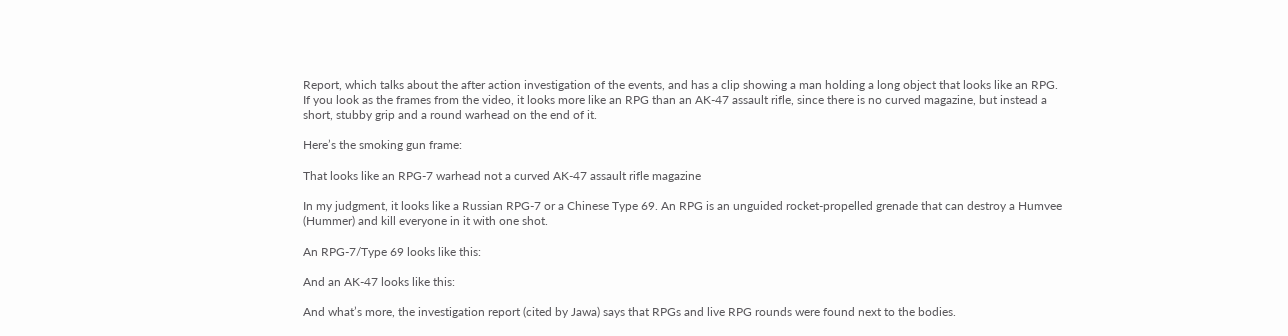Report, which talks about the after action investigation of the events, and has a clip showing a man holding a long object that looks like an RPG. If you look as the frames from the video, it looks more like an RPG than an AK-47 assault rifle, since there is no curved magazine, but instead a short, stubby grip and a round warhead on the end of it.

Here’s the smoking gun frame:

That looks like an RPG-7 warhead not a curved AK-47 assault rifle magazine

In my judgment, it looks like a Russian RPG-7 or a Chinese Type 69. An RPG is an unguided rocket-propelled grenade that can destroy a Humvee (Hummer) and kill everyone in it with one shot.

An RPG-7/Type 69 looks like this:

And an AK-47 looks like this:

And what’s more, the investigation report (cited by Jawa) says that RPGs and live RPG rounds were found next to the bodies.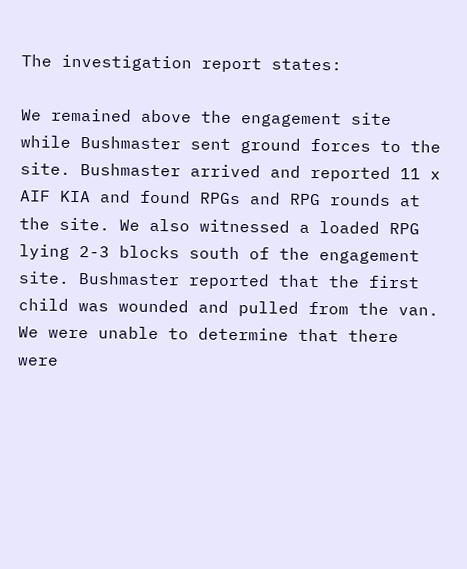The investigation report states:

We remained above the engagement site while Bushmaster sent ground forces to the site. Bushmaster arrived and reported 11 x AIF KIA and found RPGs and RPG rounds at the site. We also witnessed a loaded RPG lying 2-3 blocks south of the engagement site. Bushmaster reported that the first child was wounded and pulled from the van. We were unable to determine that there were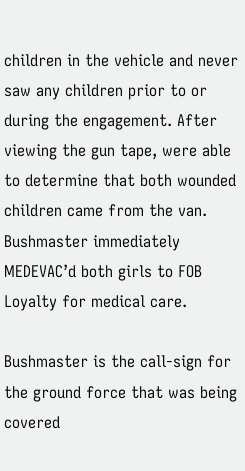children in the vehicle and never saw any children prior to or during the engagement. After viewing the gun tape, were able to determine that both wounded children came from the van. Bushmaster immediately MEDEVAC’d both girls to FOB Loyalty for medical care.

Bushmaster is the call-sign for the ground force that was being covered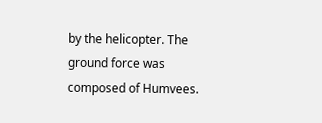by the helicopter. The ground force was composed of Humvees.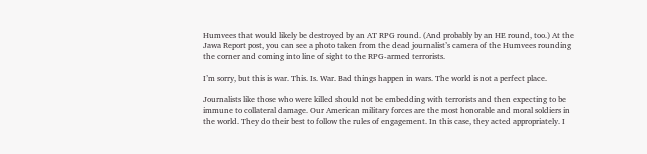Humvees that would likely be destroyed by an AT RPG round. (And probably by an HE round, too.) At the Jawa Report post, you can see a photo taken from the dead journalist’s camera of the Humvees rounding the corner and coming into line of sight to the RPG-armed terrorists.

I’m sorry, but this is war. This. Is. War. Bad things happen in wars. The world is not a perfect place.

Journalists like those who were killed should not be embedding with terrorists and then expecting to be immune to collateral damage. Our American military forces are the most honorable and moral soldiers in the world. They do their best to follow the rules of engagement. In this case, they acted appropriately. I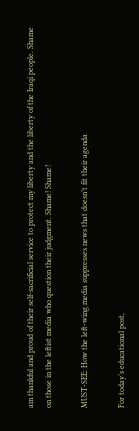am thankful and proud of their self-sacrificial service to protect my liberty and the liberty of the Iraqi people. Shame on those in the leftist media who question their judgment. Shame! Shame!

MUST-SEE: How the left-wing media suppresses news that doesn’t fit their agenda

For today’s educational post,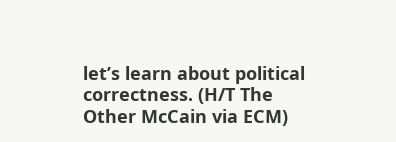let’s learn about political correctness. (H/T The Other McCain via ECM)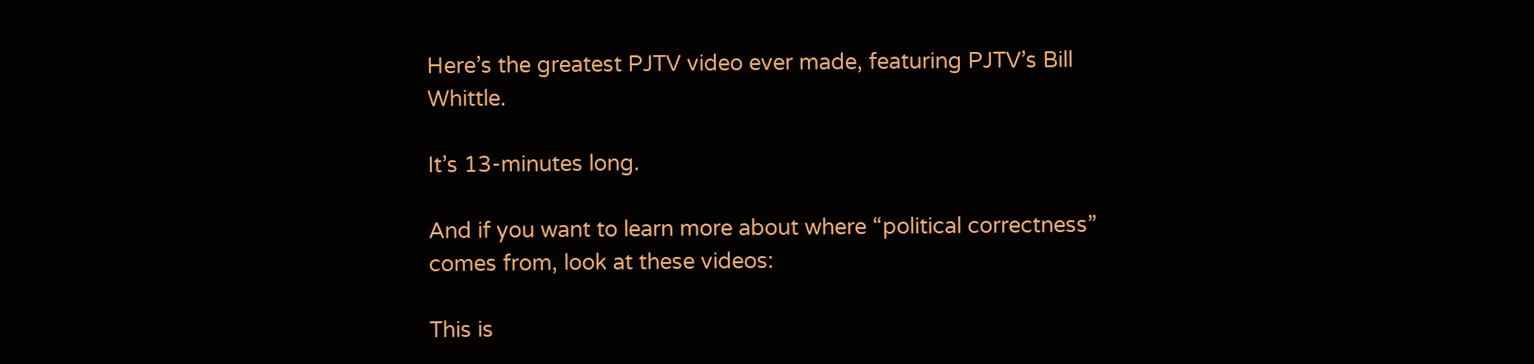Here’s the greatest PJTV video ever made, featuring PJTV’s Bill Whittle.

It’s 13-minutes long.

And if you want to learn more about where “political correctness” comes from, look at these videos:

This is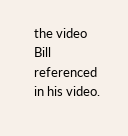the video Bill referenced in his video.